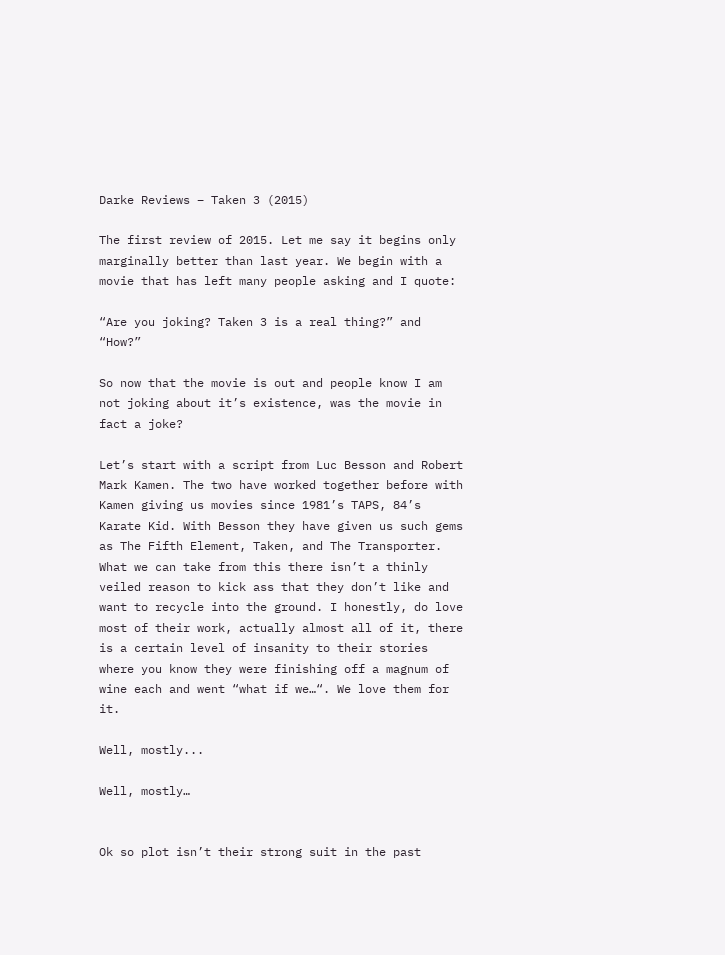Darke Reviews – Taken 3 (2015)

The first review of 2015. Let me say it begins only marginally better than last year. We begin with a movie that has left many people asking and I quote:

“Are you joking? Taken 3 is a real thing?” and “How?”

So now that the movie is out and people know I am not joking about it’s existence, was the movie in fact a joke?

Let’s start with a script from Luc Besson and Robert Mark Kamen. The two have worked together before with Kamen giving us movies since 1981’s TAPS, 84’s Karate Kid. With Besson they have given us such gems as The Fifth Element, Taken, and The Transporter. What we can take from this there isn’t a thinly veiled reason to kick ass that they don’t like and want to recycle into the ground. I honestly, do love most of their work, actually almost all of it, there is a certain level of insanity to their stories where you know they were finishing off a magnum of wine each and went “what if we…“. We love them for it.

Well, mostly...

Well, mostly…


Ok so plot isn’t their strong suit in the past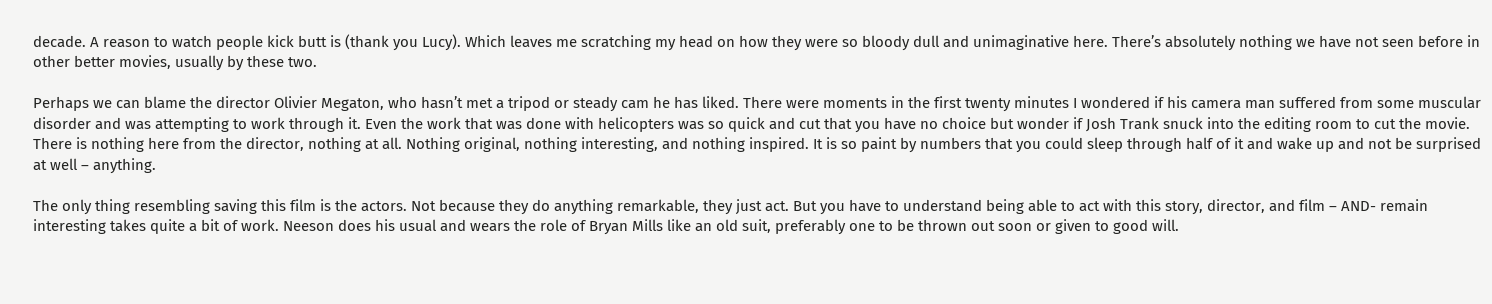decade. A reason to watch people kick butt is (thank you Lucy). Which leaves me scratching my head on how they were so bloody dull and unimaginative here. There’s absolutely nothing we have not seen before in other better movies, usually by these two.

Perhaps we can blame the director Olivier Megaton, who hasn’t met a tripod or steady cam he has liked. There were moments in the first twenty minutes I wondered if his camera man suffered from some muscular disorder and was attempting to work through it. Even the work that was done with helicopters was so quick and cut that you have no choice but wonder if Josh Trank snuck into the editing room to cut the movie. There is nothing here from the director, nothing at all. Nothing original, nothing interesting, and nothing inspired. It is so paint by numbers that you could sleep through half of it and wake up and not be surprised at well – anything.

The only thing resembling saving this film is the actors. Not because they do anything remarkable, they just act. But you have to understand being able to act with this story, director, and film – AND- remain interesting takes quite a bit of work. Neeson does his usual and wears the role of Bryan Mills like an old suit, preferably one to be thrown out soon or given to good will.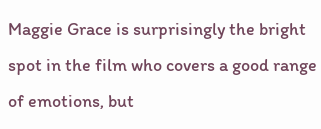Maggie Grace is surprisingly the bright spot in the film who covers a good range of emotions, but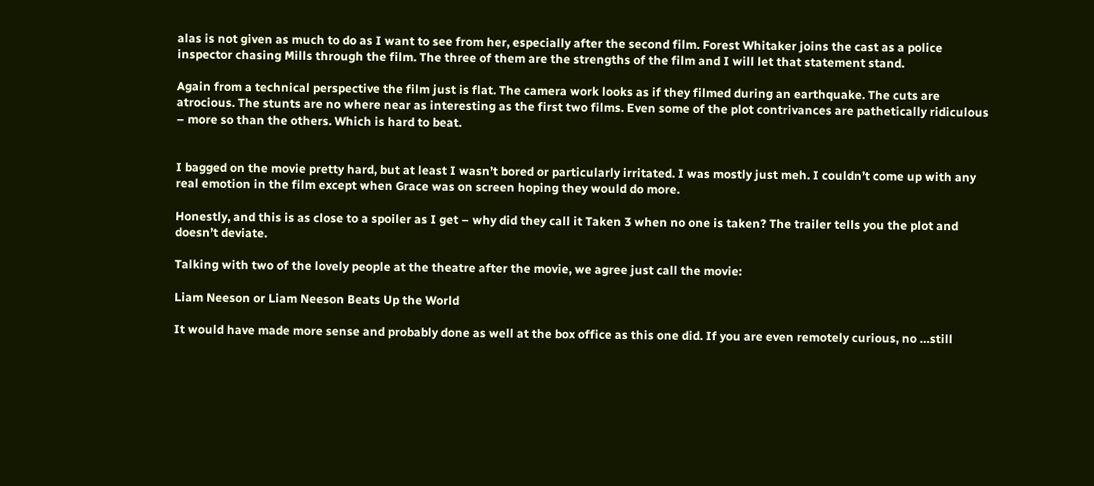alas is not given as much to do as I want to see from her, especially after the second film. Forest Whitaker joins the cast as a police inspector chasing Mills through the film. The three of them are the strengths of the film and I will let that statement stand.

Again from a technical perspective the film just is flat. The camera work looks as if they filmed during an earthquake. The cuts are atrocious. The stunts are no where near as interesting as the first two films. Even some of the plot contrivances are pathetically ridiculous – more so than the others. Which is hard to beat.


I bagged on the movie pretty hard, but at least I wasn’t bored or particularly irritated. I was mostly just meh. I couldn’t come up with any real emotion in the film except when Grace was on screen hoping they would do more.

Honestly, and this is as close to a spoiler as I get – why did they call it Taken 3 when no one is taken? The trailer tells you the plot and doesn’t deviate.

Talking with two of the lovely people at the theatre after the movie, we agree just call the movie:

Liam Neeson or Liam Neeson Beats Up the World

It would have made more sense and probably done as well at the box office as this one did. If you are even remotely curious, no …still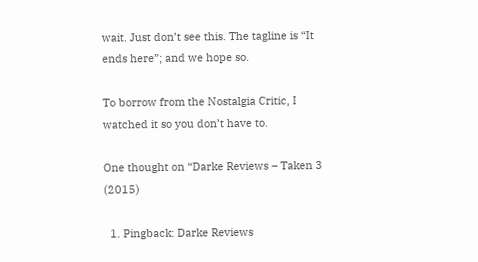wait. Just don’t see this. The tagline is “It ends here”; and we hope so.

To borrow from the Nostalgia Critic, I watched it so you don’t have to.

One thought on “Darke Reviews – Taken 3 (2015)

  1. Pingback: Darke Reviews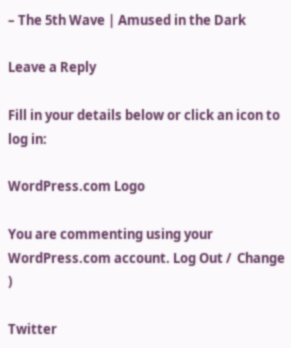– The 5th Wave | Amused in the Dark

Leave a Reply

Fill in your details below or click an icon to log in:

WordPress.com Logo

You are commenting using your WordPress.com account. Log Out /  Change )

Twitter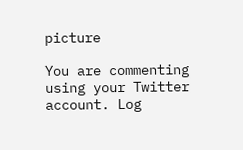picture

You are commenting using your Twitter account. Log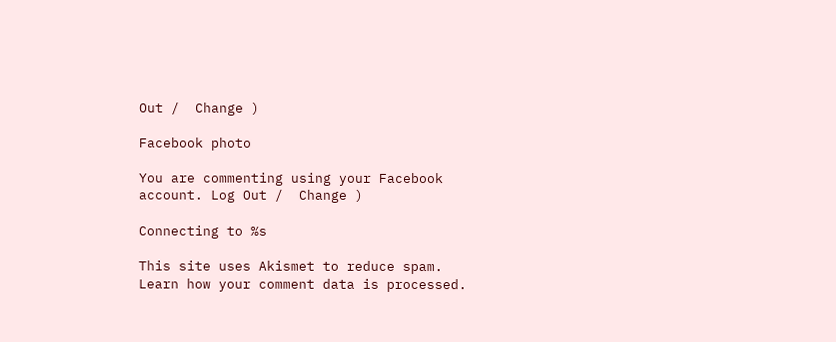Out /  Change )

Facebook photo

You are commenting using your Facebook account. Log Out /  Change )

Connecting to %s

This site uses Akismet to reduce spam. Learn how your comment data is processed.